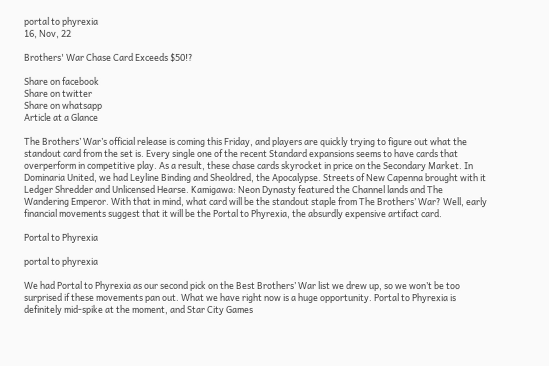portal to phyrexia
16, Nov, 22

Brothers' War Chase Card Exceeds $50!?

Share on facebook
Share on twitter
Share on whatsapp
Article at a Glance

The Brothers’ War’s official release is coming this Friday, and players are quickly trying to figure out what the standout card from the set is. Every single one of the recent Standard expansions seems to have cards that overperform in competitive play. As a result, these chase cards skyrocket in price on the Secondary Market. In Dominaria United, we had Leyline Binding and Sheoldred, the Apocalypse. Streets of New Capenna brought with it Ledger Shredder and Unlicensed Hearse. Kamigawa: Neon Dynasty featured the Channel lands and The Wandering Emperor. With that in mind, what card will be the standout staple from The Brothers’ War? Well, early financial movements suggest that it will be the Portal to Phyrexia, the absurdly expensive artifact card.

Portal to Phyrexia

portal to phyrexia

We had Portal to Phyrexia as our second pick on the Best Brothers’ War list we drew up, so we won’t be too surprised if these movements pan out. What we have right now is a huge opportunity. Portal to Phyrexia is definitely mid-spike at the moment, and Star City Games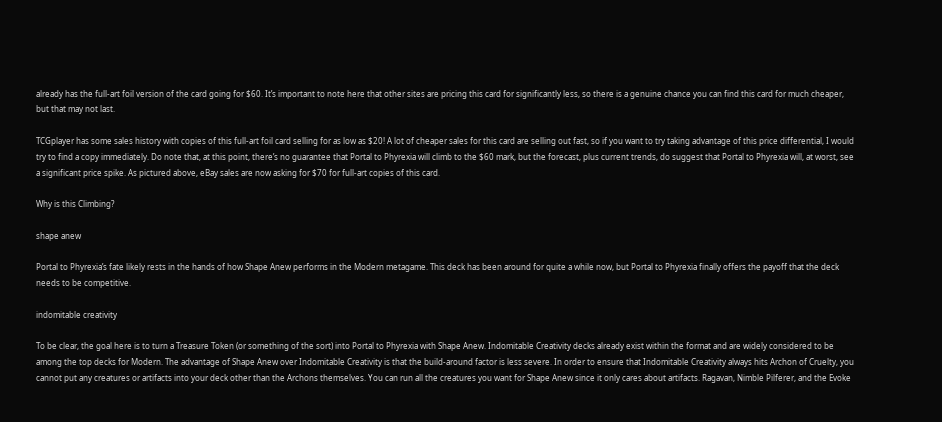already has the full-art foil version of the card going for $60. It’s important to note here that other sites are pricing this card for significantly less, so there is a genuine chance you can find this card for much cheaper, but that may not last.

TCGplayer has some sales history with copies of this full-art foil card selling for as low as $20! A lot of cheaper sales for this card are selling out fast, so if you want to try taking advantage of this price differential, I would try to find a copy immediately. Do note that, at this point, there’s no guarantee that Portal to Phyrexia will climb to the $60 mark, but the forecast, plus current trends, do suggest that Portal to Phyrexia will, at worst, see a significant price spike. As pictured above, eBay sales are now asking for $70 for full-art copies of this card.

Why is this Climbing?

shape anew

Portal to Phyrexia’s fate likely rests in the hands of how Shape Anew performs in the Modern metagame. This deck has been around for quite a while now, but Portal to Phyrexia finally offers the payoff that the deck needs to be competitive.

indomitable creativity

To be clear, the goal here is to turn a Treasure Token (or something of the sort) into Portal to Phyrexia with Shape Anew. Indomitable Creativity decks already exist within the format and are widely considered to be among the top decks for Modern. The advantage of Shape Anew over Indomitable Creativity is that the build-around factor is less severe. In order to ensure that Indomitable Creativity always hits Archon of Cruelty, you cannot put any creatures or artifacts into your deck other than the Archons themselves. You can run all the creatures you want for Shape Anew since it only cares about artifacts. Ragavan, Nimble Pilferer, and the Evoke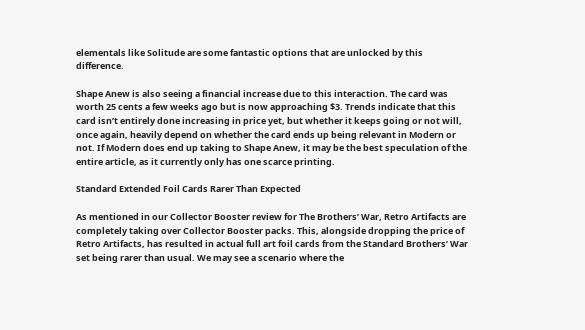elementals like Solitude are some fantastic options that are unlocked by this difference.

Shape Anew is also seeing a financial increase due to this interaction. The card was worth 25 cents a few weeks ago but is now approaching $3. Trends indicate that this card isn’t entirely done increasing in price yet, but whether it keeps going or not will, once again, heavily depend on whether the card ends up being relevant in Modern or not. If Modern does end up taking to Shape Anew, it may be the best speculation of the entire article, as it currently only has one scarce printing.

Standard Extended Foil Cards Rarer Than Expected

As mentioned in our Collector Booster review for The Brothers’ War, Retro Artifacts are completely taking over Collector Booster packs. This, alongside dropping the price of Retro Artifacts, has resulted in actual full art foil cards from the Standard Brothers’ War set being rarer than usual. We may see a scenario where the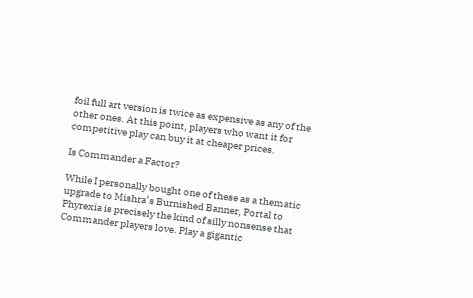foil full art version is twice as expensive as any of the other ones. At this point, players who want it for competitive play can buy it at cheaper prices.

Is Commander a Factor?

While I personally bought one of these as a thematic upgrade to Mishra’s Burnished Banner, Portal to Phyrexia is precisely the kind of silly nonsense that Commander players love. Play a gigantic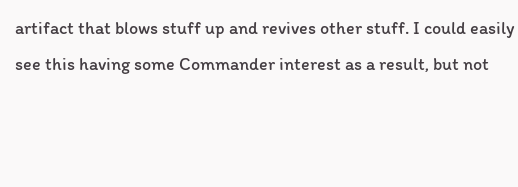artifact that blows stuff up and revives other stuff. I could easily see this having some Commander interest as a result, but not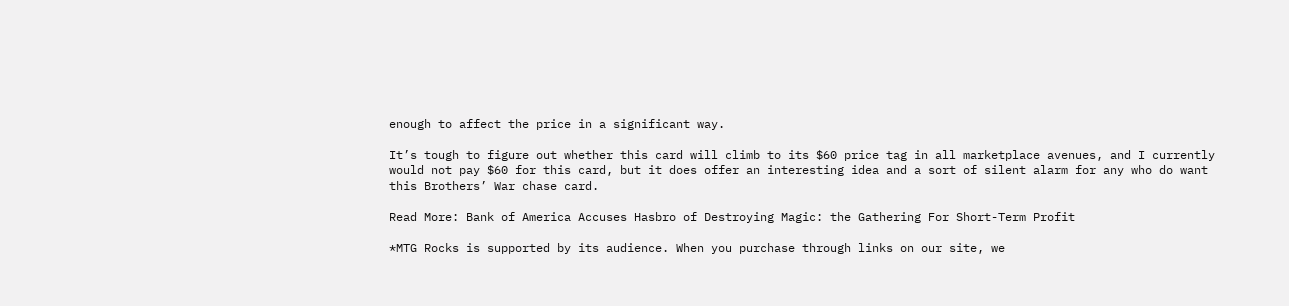enough to affect the price in a significant way.

It’s tough to figure out whether this card will climb to its $60 price tag in all marketplace avenues, and I currently would not pay $60 for this card, but it does offer an interesting idea and a sort of silent alarm for any who do want this Brothers’ War chase card.

Read More: Bank of America Accuses Hasbro of Destroying Magic: the Gathering For Short-Term Profit

*MTG Rocks is supported by its audience. When you purchase through links on our site, we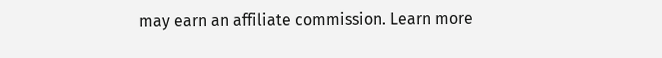may earn an affiliate commission. Learn more